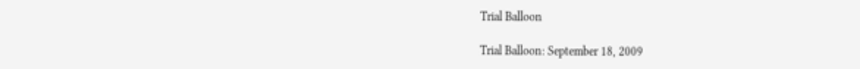Trial Balloon

Trial Balloon: September 18, 2009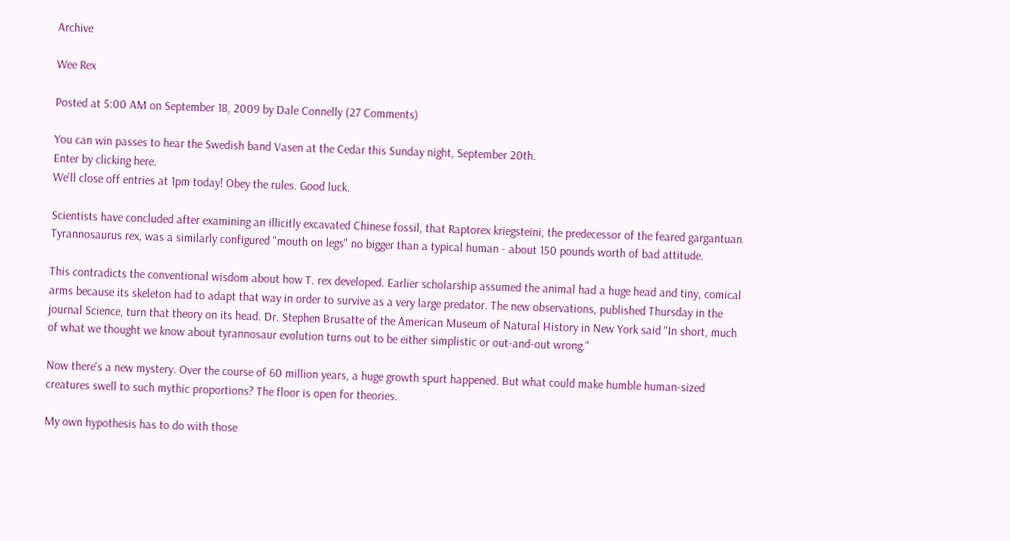Archive

Wee Rex

Posted at 5:00 AM on September 18, 2009 by Dale Connelly (27 Comments)

You can win passes to hear the Swedish band Vasen at the Cedar this Sunday night, September 20th.
Enter by clicking here.
We'll close off entries at 1pm today! Obey the rules. Good luck.

Scientists have concluded after examining an illicitly excavated Chinese fossil, that Raptorex kriegsteini, the predecessor of the feared gargantuan Tyrannosaurus rex, was a similarly configured "mouth on legs" no bigger than a typical human - about 150 pounds worth of bad attitude.

This contradicts the conventional wisdom about how T. rex developed. Earlier scholarship assumed the animal had a huge head and tiny, comical arms because its skeleton had to adapt that way in order to survive as a very large predator. The new observations, published Thursday in the journal Science, turn that theory on its head. Dr. Stephen Brusatte of the American Museum of Natural History in New York said "In short, much of what we thought we know about tyrannosaur evolution turns out to be either simplistic or out-and-out wrong."

Now there's a new mystery. Over the course of 60 million years, a huge growth spurt happened. But what could make humble human-sized creatures swell to such mythic proportions? The floor is open for theories.

My own hypothesis has to do with those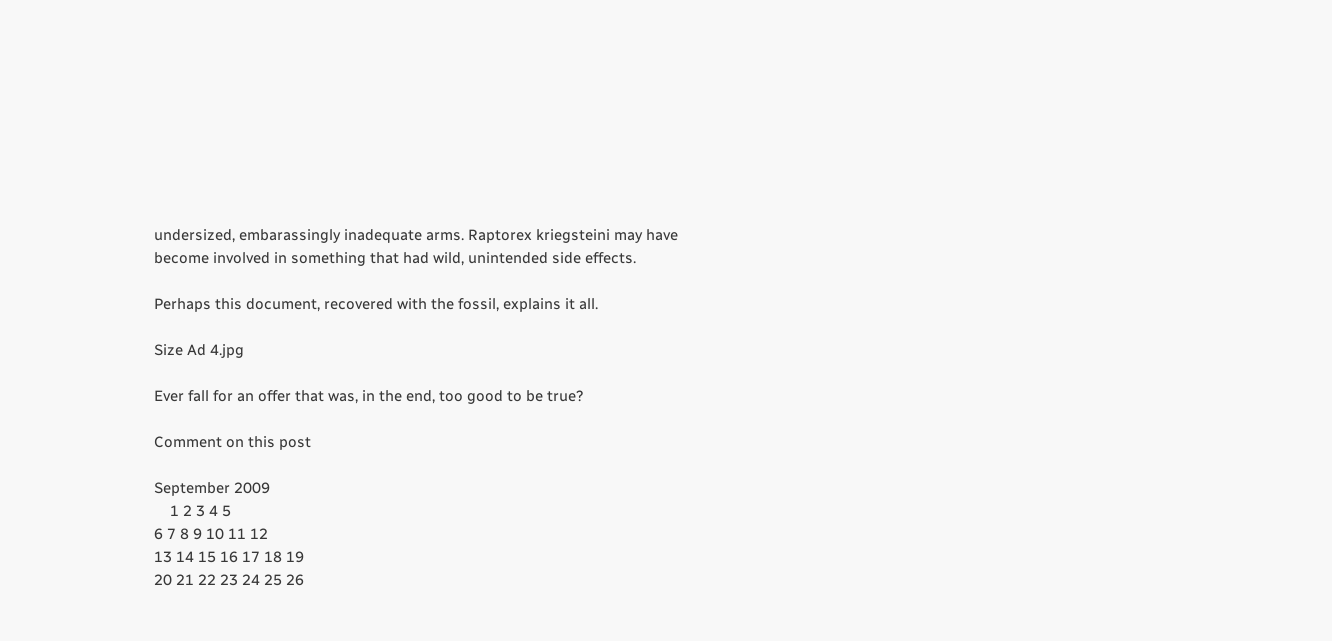undersized, embarassingly inadequate arms. Raptorex kriegsteini may have become involved in something that had wild, unintended side effects.

Perhaps this document, recovered with the fossil, explains it all.

Size Ad 4.jpg

Ever fall for an offer that was, in the end, too good to be true?

Comment on this post

September 2009
    1 2 3 4 5
6 7 8 9 10 11 12
13 14 15 16 17 18 19
20 21 22 23 24 25 26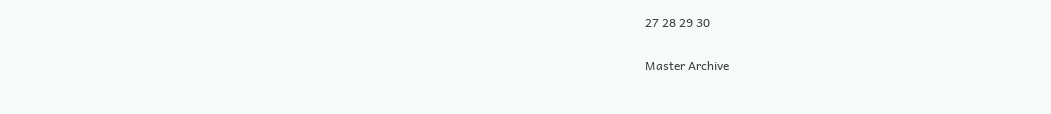27 28 29 30

Master Archive